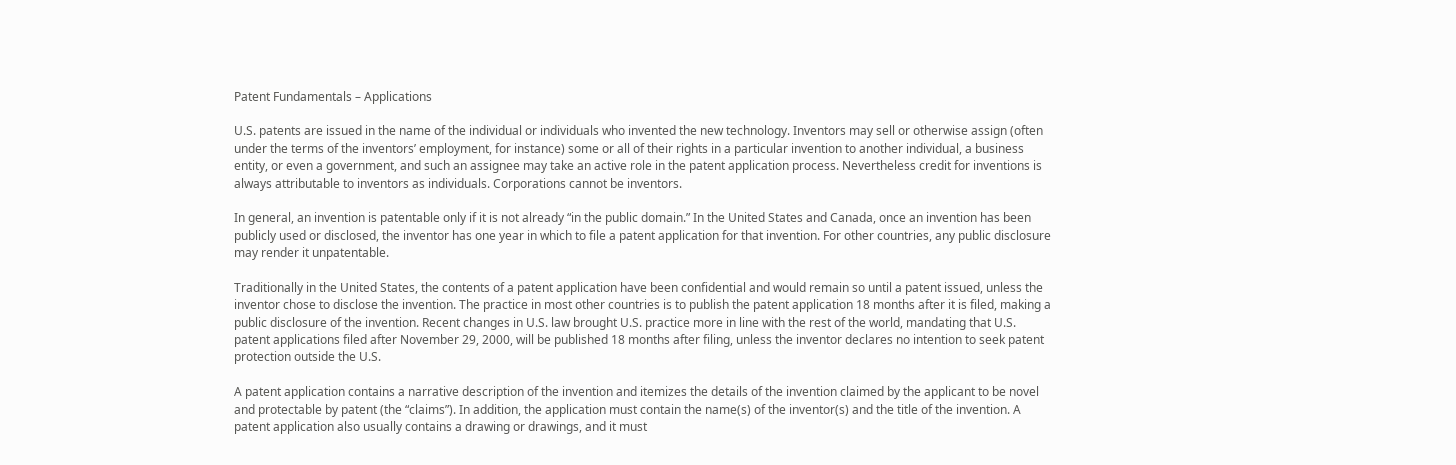Patent Fundamentals – Applications

U.S. patents are issued in the name of the individual or individuals who invented the new technology. Inventors may sell or otherwise assign (often under the terms of the inventors’ employment, for instance) some or all of their rights in a particular invention to another individual, a business entity, or even a government, and such an assignee may take an active role in the patent application process. Nevertheless credit for inventions is always attributable to inventors as individuals. Corporations cannot be inventors.

In general, an invention is patentable only if it is not already “in the public domain.” In the United States and Canada, once an invention has been publicly used or disclosed, the inventor has one year in which to file a patent application for that invention. For other countries, any public disclosure may render it unpatentable.

Traditionally in the United States, the contents of a patent application have been confidential and would remain so until a patent issued, unless the inventor chose to disclose the invention. The practice in most other countries is to publish the patent application 18 months after it is filed, making a public disclosure of the invention. Recent changes in U.S. law brought U.S. practice more in line with the rest of the world, mandating that U.S. patent applications filed after November 29, 2000, will be published 18 months after filing, unless the inventor declares no intention to seek patent protection outside the U.S.

A patent application contains a narrative description of the invention and itemizes the details of the invention claimed by the applicant to be novel and protectable by patent (the “claims”). In addition, the application must contain the name(s) of the inventor(s) and the title of the invention. A patent application also usually contains a drawing or drawings, and it must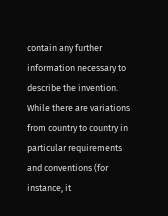contain any further information necessary to describe the invention. While there are variations from country to country in particular requirements and conventions (for instance, it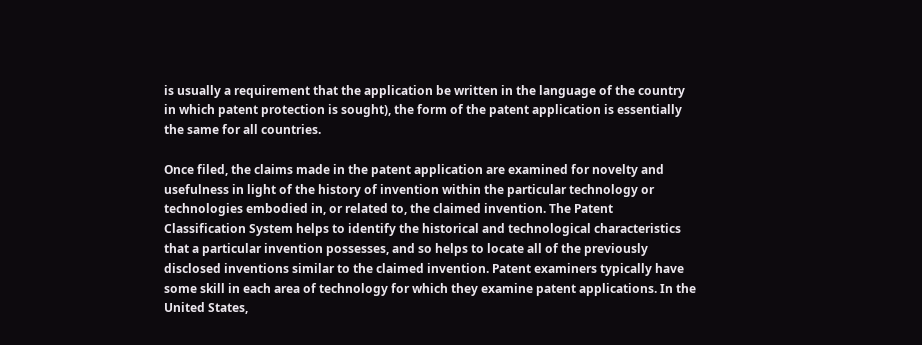is usually a requirement that the application be written in the language of the country in which patent protection is sought), the form of the patent application is essentially the same for all countries.

Once filed, the claims made in the patent application are examined for novelty and usefulness in light of the history of invention within the particular technology or technologies embodied in, or related to, the claimed invention. The Patent Classification System helps to identify the historical and technological characteristics that a particular invention possesses, and so helps to locate all of the previously disclosed inventions similar to the claimed invention. Patent examiners typically have some skill in each area of technology for which they examine patent applications. In the United States,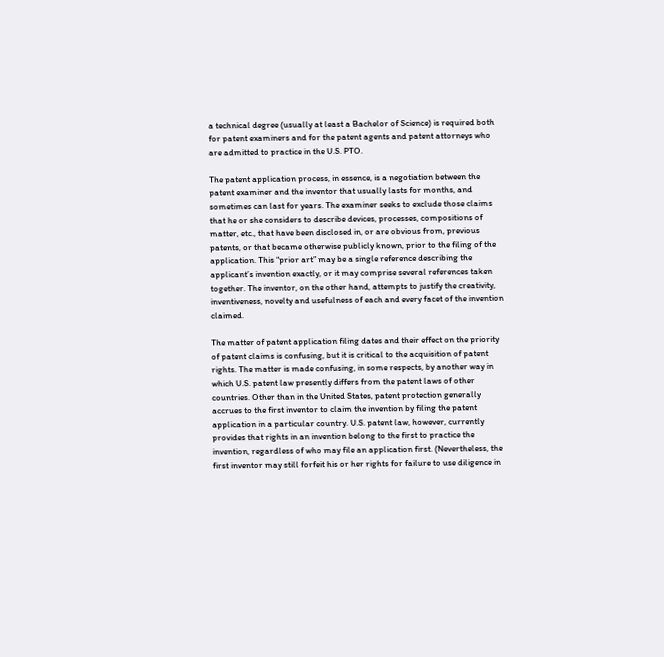a technical degree (usually at least a Bachelor of Science) is required both for patent examiners and for the patent agents and patent attorneys who are admitted to practice in the U.S. PTO.

The patent application process, in essence, is a negotiation between the patent examiner and the inventor that usually lasts for months, and sometimes can last for years. The examiner seeks to exclude those claims that he or she considers to describe devices, processes, compositions of matter, etc., that have been disclosed in, or are obvious from, previous patents, or that became otherwise publicly known, prior to the filing of the application. This “prior art” may be a single reference describing the applicant’s invention exactly, or it may comprise several references taken together. The inventor, on the other hand, attempts to justify the creativity, inventiveness, novelty and usefulness of each and every facet of the invention claimed.

The matter of patent application filing dates and their effect on the priority of patent claims is confusing, but it is critical to the acquisition of patent rights. The matter is made confusing, in some respects, by another way in which U.S. patent law presently differs from the patent laws of other countries. Other than in the United States, patent protection generally accrues to the first inventor to claim the invention by filing the patent application in a particular country. U.S. patent law, however, currently provides that rights in an invention belong to the first to practice the invention, regardless of who may file an application first. (Nevertheless, the first inventor may still forfeit his or her rights for failure to use diligence in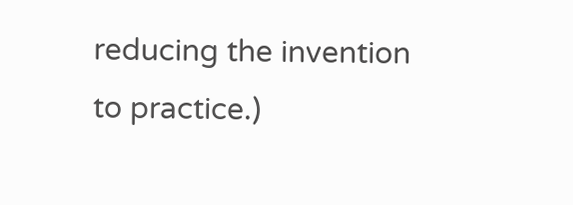reducing the invention to practice.)